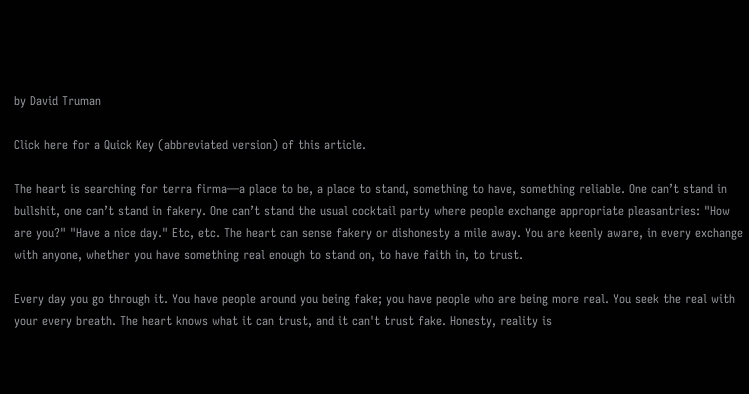by David Truman

Click here for a Quick Key (abbreviated version) of this article.

The heart is searching for terra firma—a place to be, a place to stand, something to have, something reliable. One can’t stand in bullshit, one can’t stand in fakery. One can’t stand the usual cocktail party where people exchange appropriate pleasantries: "How are you?" "Have a nice day." Etc, etc. The heart can sense fakery or dishonesty a mile away. You are keenly aware, in every exchange with anyone, whether you have something real enough to stand on, to have faith in, to trust.

Every day you go through it. You have people around you being fake; you have people who are being more real. You seek the real with your every breath. The heart knows what it can trust, and it can't trust fake. Honesty, reality is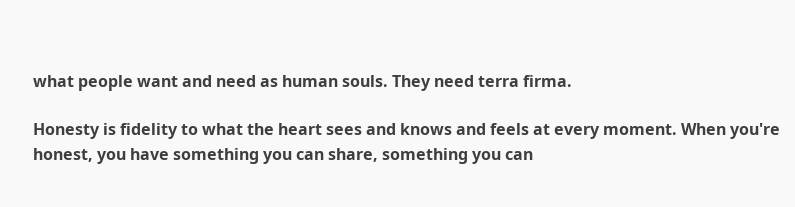what people want and need as human souls. They need terra firma.

Honesty is fidelity to what the heart sees and knows and feels at every moment. When you're honest, you have something you can share, something you can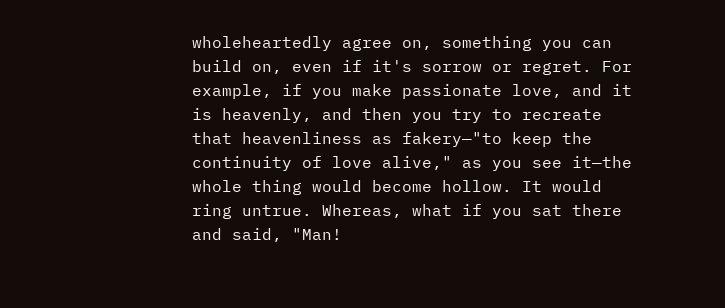wholeheartedly agree on, something you can build on, even if it's sorrow or regret. For example, if you make passionate love, and it is heavenly, and then you try to recreate that heavenliness as fakery—"to keep the continuity of love alive," as you see it—the whole thing would become hollow. It would ring untrue. Whereas, what if you sat there and said, "Man!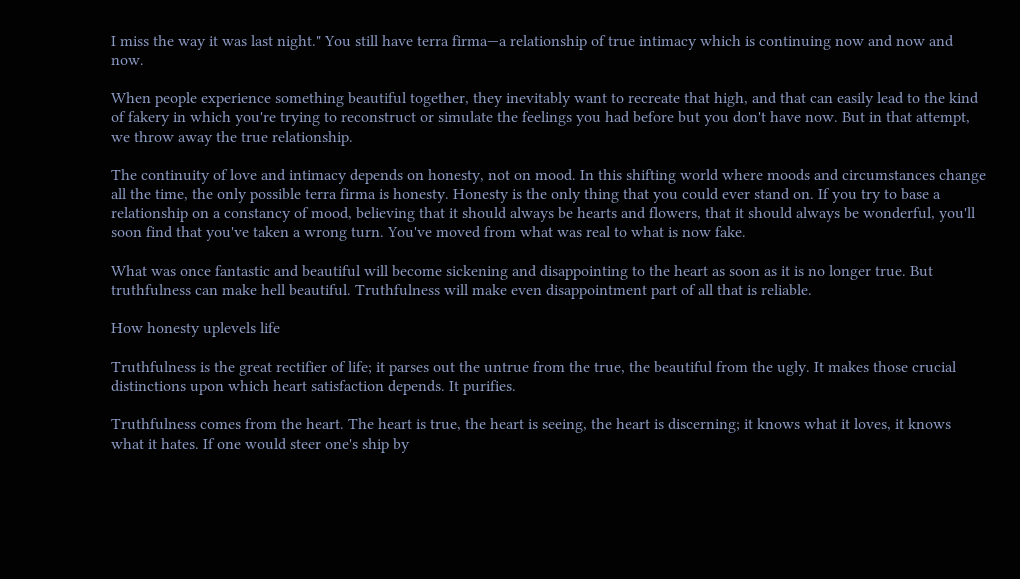I miss the way it was last night." You still have terra firma—a relationship of true intimacy which is continuing now and now and now.

When people experience something beautiful together, they inevitably want to recreate that high, and that can easily lead to the kind of fakery in which you're trying to reconstruct or simulate the feelings you had before but you don't have now. But in that attempt, we throw away the true relationship.

The continuity of love and intimacy depends on honesty, not on mood. In this shifting world where moods and circumstances change all the time, the only possible terra firma is honesty. Honesty is the only thing that you could ever stand on. If you try to base a relationship on a constancy of mood, believing that it should always be hearts and flowers, that it should always be wonderful, you'll soon find that you've taken a wrong turn. You've moved from what was real to what is now fake.

What was once fantastic and beautiful will become sickening and disappointing to the heart as soon as it is no longer true. But truthfulness can make hell beautiful. Truthfulness will make even disappointment part of all that is reliable.

How honesty uplevels life

Truthfulness is the great rectifier of life; it parses out the untrue from the true, the beautiful from the ugly. It makes those crucial distinctions upon which heart satisfaction depends. It purifies.

Truthfulness comes from the heart. The heart is true, the heart is seeing, the heart is discerning; it knows what it loves, it knows what it hates. If one would steer one's ship by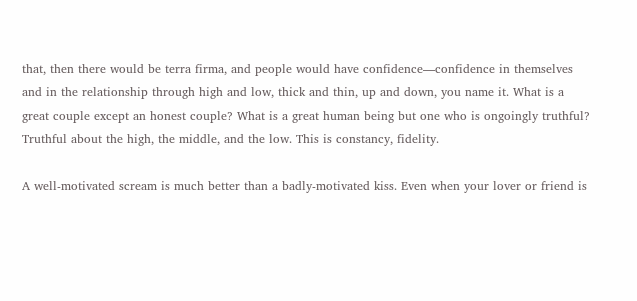that, then there would be terra firma, and people would have confidence—confidence in themselves and in the relationship through high and low, thick and thin, up and down, you name it. What is a great couple except an honest couple? What is a great human being but one who is ongoingly truthful? Truthful about the high, the middle, and the low. This is constancy, fidelity.

A well-motivated scream is much better than a badly-motivated kiss. Even when your lover or friend is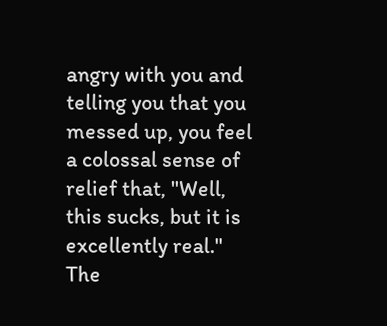angry with you and telling you that you messed up, you feel a colossal sense of relief that, "Well, this sucks, but it is excellently real." The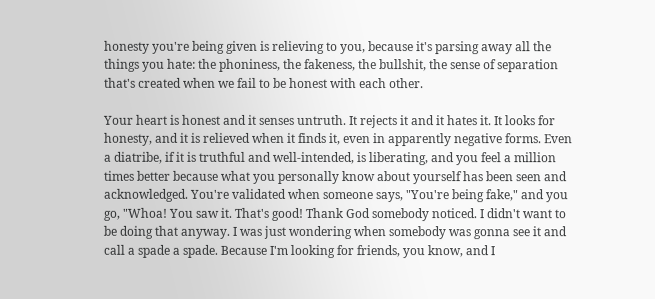honesty you're being given is relieving to you, because it's parsing away all the things you hate: the phoniness, the fakeness, the bullshit, the sense of separation that's created when we fail to be honest with each other.

Your heart is honest and it senses untruth. It rejects it and it hates it. It looks for honesty, and it is relieved when it finds it, even in apparently negative forms. Even a diatribe, if it is truthful and well-intended, is liberating, and you feel a million times better because what you personally know about yourself has been seen and acknowledged. You're validated when someone says, "You're being fake," and you go, "Whoa! You saw it. That's good! Thank God somebody noticed. I didn't want to be doing that anyway. I was just wondering when somebody was gonna see it and call a spade a spade. Because I'm looking for friends, you know, and I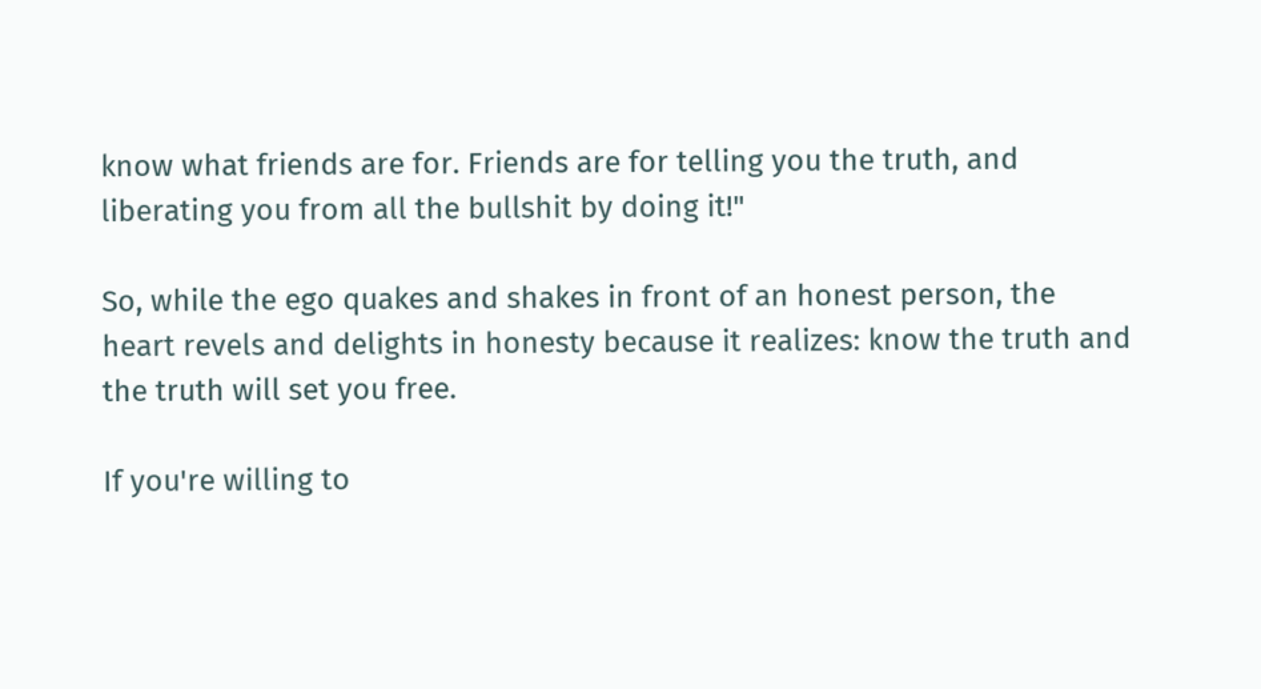know what friends are for. Friends are for telling you the truth, and liberating you from all the bullshit by doing it!"

So, while the ego quakes and shakes in front of an honest person, the heart revels and delights in honesty because it realizes: know the truth and the truth will set you free.

If you're willing to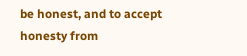be honest, and to accept honesty from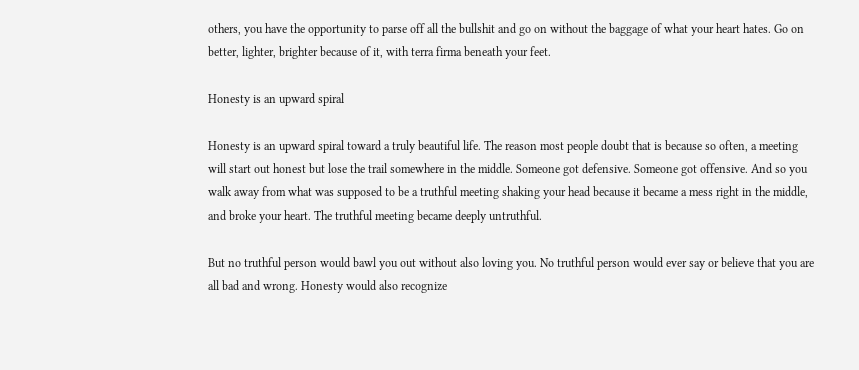others, you have the opportunity to parse off all the bullshit and go on without the baggage of what your heart hates. Go on better, lighter, brighter because of it, with terra firma beneath your feet.

Honesty is an upward spiral

Honesty is an upward spiral toward a truly beautiful life. The reason most people doubt that is because so often, a meeting will start out honest but lose the trail somewhere in the middle. Someone got defensive. Someone got offensive. And so you walk away from what was supposed to be a truthful meeting shaking your head because it became a mess right in the middle, and broke your heart. The truthful meeting became deeply untruthful.

But no truthful person would bawl you out without also loving you. No truthful person would ever say or believe that you are all bad and wrong. Honesty would also recognize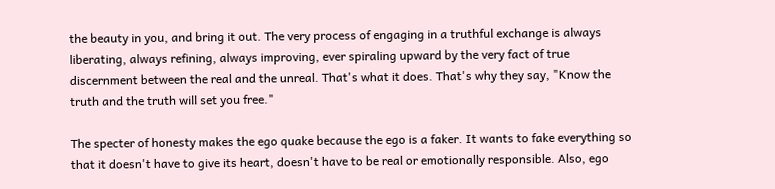the beauty in you, and bring it out. The very process of engaging in a truthful exchange is always liberating, always refining, always improving, ever spiraling upward by the very fact of true discernment between the real and the unreal. That's what it does. That's why they say, "Know the truth and the truth will set you free."

The specter of honesty makes the ego quake because the ego is a faker. It wants to fake everything so that it doesn't have to give its heart, doesn't have to be real or emotionally responsible. Also, ego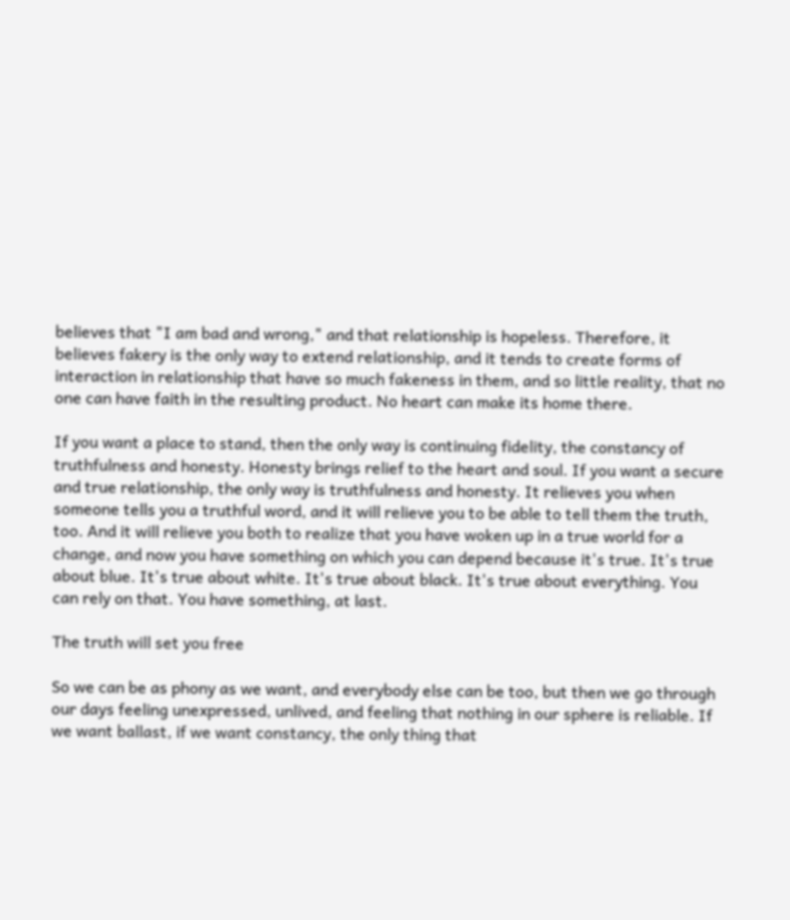believes that "I am bad and wrong," and that relationship is hopeless. Therefore, it believes fakery is the only way to extend relationship, and it tends to create forms of interaction in relationship that have so much fakeness in them, and so little reality, that no one can have faith in the resulting product. No heart can make its home there.

If you want a place to stand, then the only way is continuing fidelity, the constancy of truthfulness and honesty. Honesty brings relief to the heart and soul. If you want a secure and true relationship, the only way is truthfulness and honesty. It relieves you when someone tells you a truthful word, and it will relieve you to be able to tell them the truth, too. And it will relieve you both to realize that you have woken up in a true world for a change, and now you have something on which you can depend because it's true. It's true about blue. It's true about white. It's true about black. It's true about everything. You can rely on that. You have something, at last.

The truth will set you free

So we can be as phony as we want, and everybody else can be too, but then we go through our days feeling unexpressed, unlived, and feeling that nothing in our sphere is reliable. If we want ballast, if we want constancy, the only thing that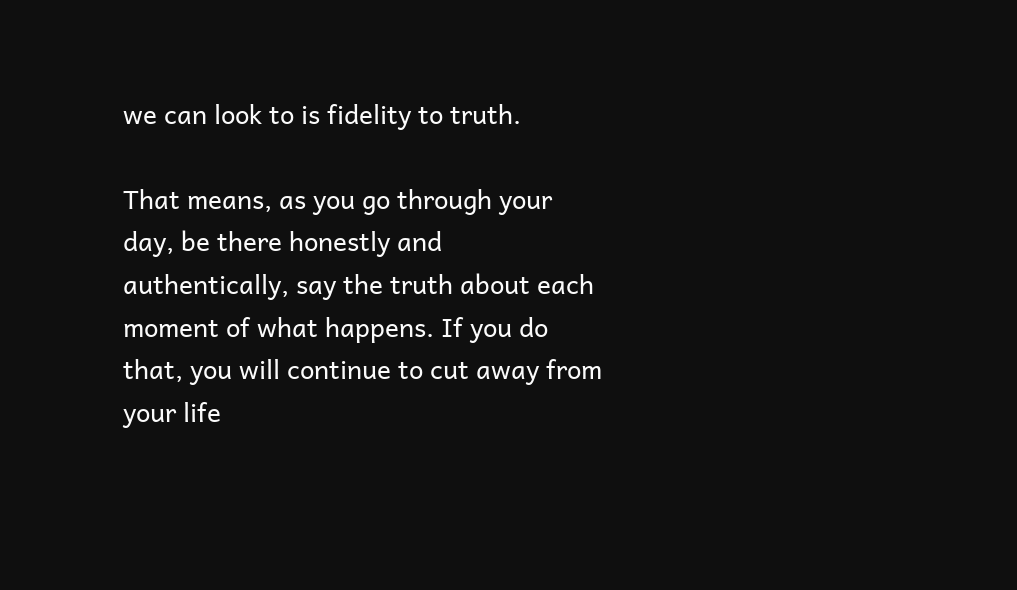we can look to is fidelity to truth.

That means, as you go through your day, be there honestly and authentically, say the truth about each moment of what happens. If you do that, you will continue to cut away from your life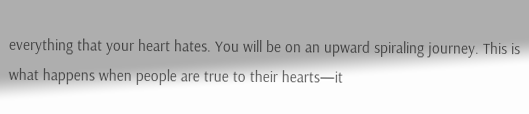everything that your heart hates. You will be on an upward spiraling journey. This is what happens when people are true to their hearts—it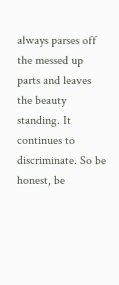always parses off the messed up parts and leaves the beauty standing. It continues to discriminate. So be honest, be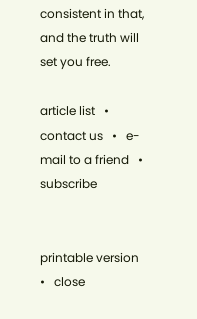consistent in that, and the truth will set you free.

article list   •   contact us   •   e-mail to a friend   •   subscribe


printable version   •   close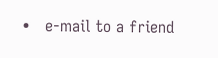•   e-mail to a friend